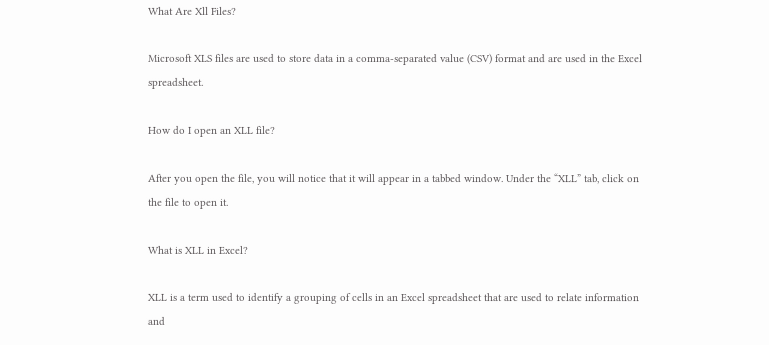What Are Xll Files?

Microsoft XLS files are used to store data in a comma-separated value (CSV) format and are used in the Excel spreadsheet.

How do I open an XLL file?

After you open the file, you will notice that it will appear in a tabbed window. Under the “XLL” tab, click on the file to open it.

What is XLL in Excel?

XLL is a term used to identify a grouping of cells in an Excel spreadsheet that are used to relate information and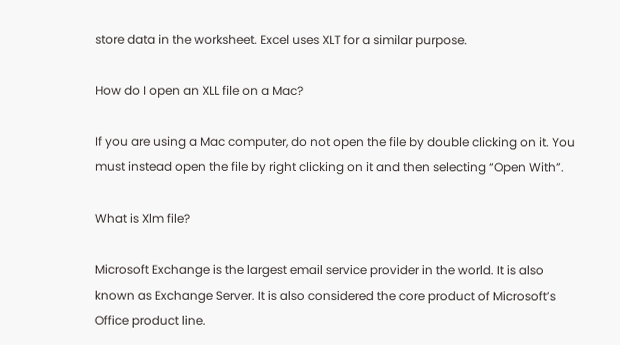store data in the worksheet. Excel uses XLT for a similar purpose.

How do I open an XLL file on a Mac?

If you are using a Mac computer, do not open the file by double clicking on it. You must instead open the file by right clicking on it and then selecting “Open With”.

What is Xlm file?

Microsoft Exchange is the largest email service provider in the world. It is also known as Exchange Server. It is also considered the core product of Microsoft’s Office product line.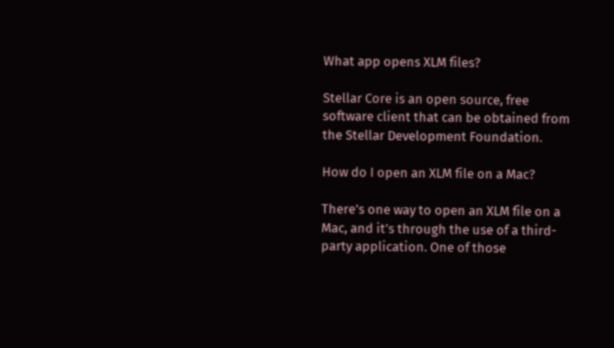What app opens XLM files?

Stellar Core is an open source, free software client that can be obtained from the Stellar Development Foundation.

How do I open an XLM file on a Mac?

There’s one way to open an XLM file on a Mac, and it’s through the use of a third-party application. One of those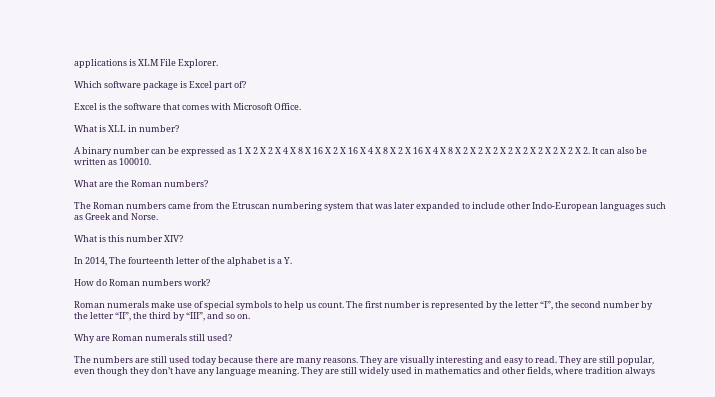applications is XLM File Explorer.

Which software package is Excel part of?

Excel is the software that comes with Microsoft Office.

What is XLL in number?

A binary number can be expressed as 1 X 2 X 2 X 4 X 8 X 16 X 2 X 16 X 4 X 8 X 2 X 16 X 4 X 8 X 2 X 2 X 2 X 2 X 2 X 2 X 2 X 2 X 2. It can also be written as 100010.

What are the Roman numbers?

The Roman numbers came from the Etruscan numbering system that was later expanded to include other Indo-European languages such as Greek and Norse.

What is this number XIV?

In 2014, The fourteenth letter of the alphabet is a Y.

How do Roman numbers work?

Roman numerals make use of special symbols to help us count. The first number is represented by the letter “I”, the second number by the letter “II”, the third by “III”, and so on.

Why are Roman numerals still used?

The numbers are still used today because there are many reasons. They are visually interesting and easy to read. They are still popular, even though they don’t have any language meaning. They are still widely used in mathematics and other fields, where tradition always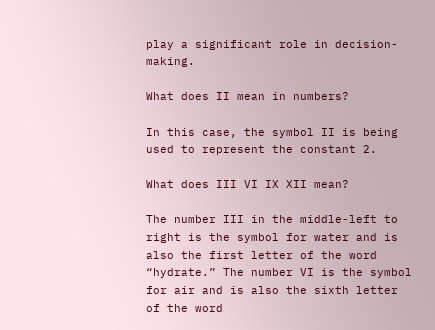play a significant role in decision-making.

What does II mean in numbers?

In this case, the symbol II is being used to represent the constant 2.

What does III VI IX XII mean?

The number III in the middle-left to right is the symbol for water and is also the first letter of the word “hydrate.” The number VI is the symbol for air and is also the sixth letter of the word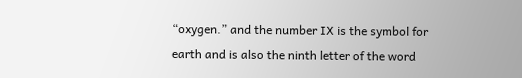“oxygen.” and the number IX is the symbol for earth and is also the ninth letter of the word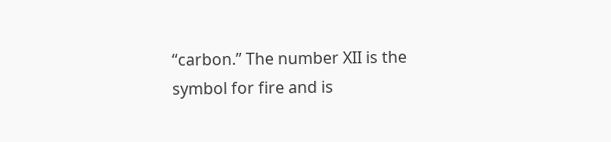“carbon.” The number XII is the symbol for fire and is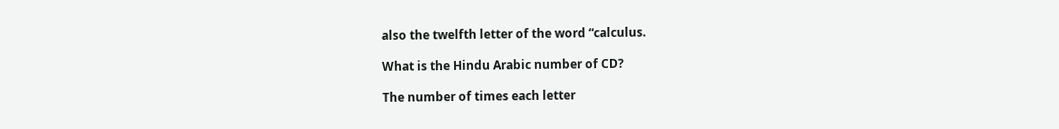also the twelfth letter of the word “calculus.

What is the Hindu Arabic number of CD?

The number of times each letter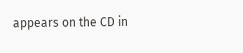appears on the CD in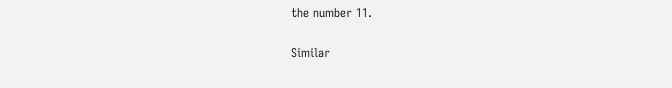the number 11.

Similar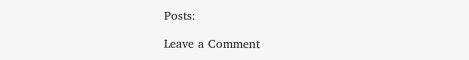Posts:

Leave a Comment